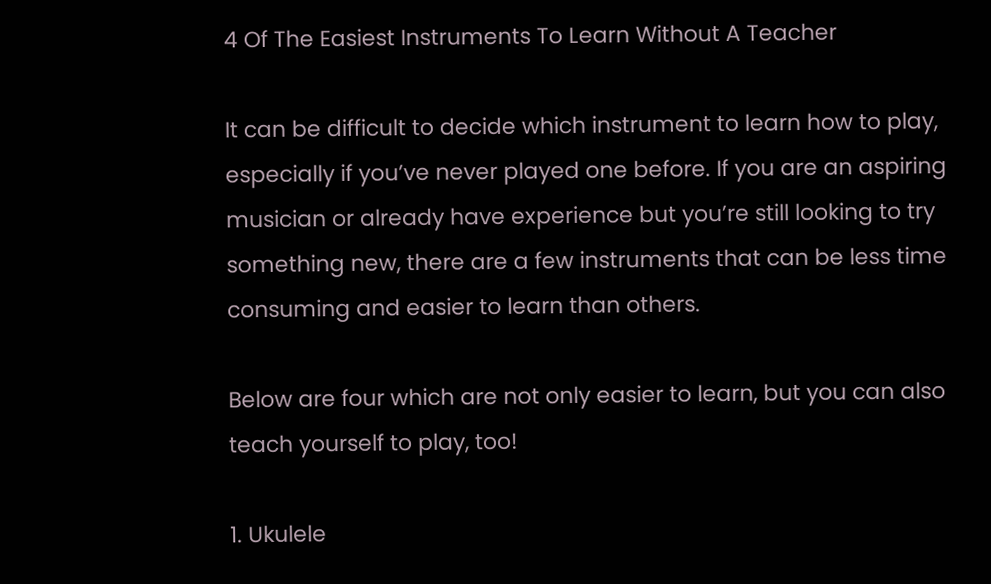4 Of The Easiest Instruments To Learn Without A Teacher

It can be difficult to decide which instrument to learn how to play, especially if you’ve never played one before. If you are an aspiring musician or already have experience but you’re still looking to try something new, there are a few instruments that can be less time consuming and easier to learn than others.

Below are four which are not only easier to learn, but you can also teach yourself to play, too!

1. Ukulele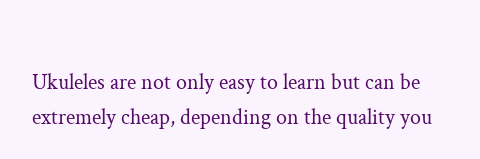Ukuleles are not only easy to learn but can be extremely cheap, depending on the quality you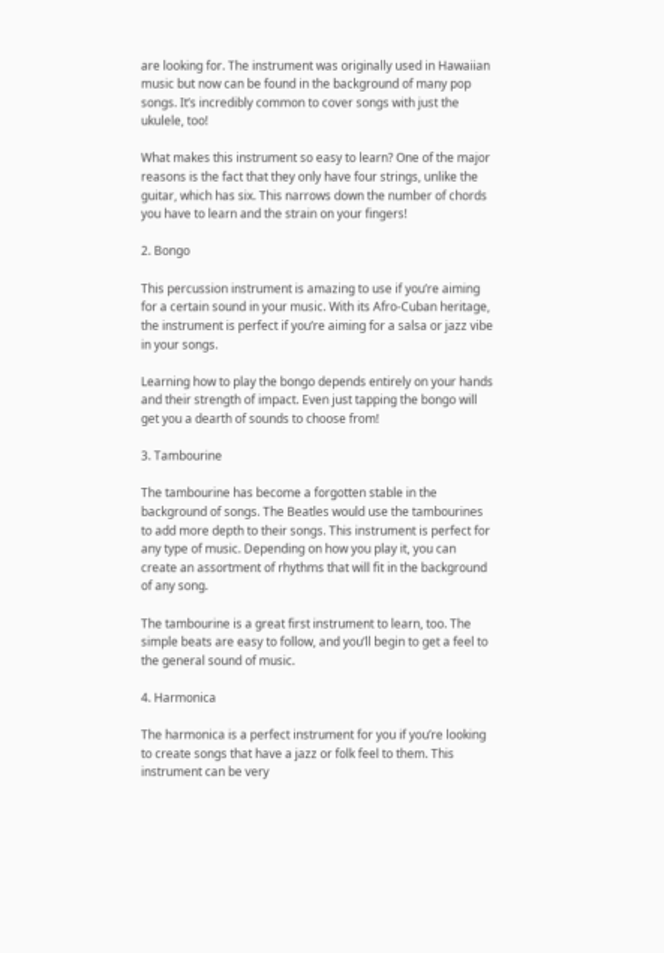are looking for. The instrument was originally used in Hawaiian music but now can be found in the background of many pop songs. It’s incredibly common to cover songs with just the ukulele, too!

What makes this instrument so easy to learn? One of the major reasons is the fact that they only have four strings, unlike the guitar, which has six. This narrows down the number of chords you have to learn and the strain on your fingers!

2. Bongo

This percussion instrument is amazing to use if you’re aiming for a certain sound in your music. With its Afro-Cuban heritage, the instrument is perfect if you’re aiming for a salsa or jazz vibe in your songs.

Learning how to play the bongo depends entirely on your hands and their strength of impact. Even just tapping the bongo will get you a dearth of sounds to choose from!

3. Tambourine

The tambourine has become a forgotten stable in the background of songs. The Beatles would use the tambourines to add more depth to their songs. This instrument is perfect for any type of music. Depending on how you play it, you can create an assortment of rhythms that will fit in the background of any song.

The tambourine is a great first instrument to learn, too. The simple beats are easy to follow, and you’ll begin to get a feel to the general sound of music.

4. Harmonica

The harmonica is a perfect instrument for you if you’re looking to create songs that have a jazz or folk feel to them. This instrument can be very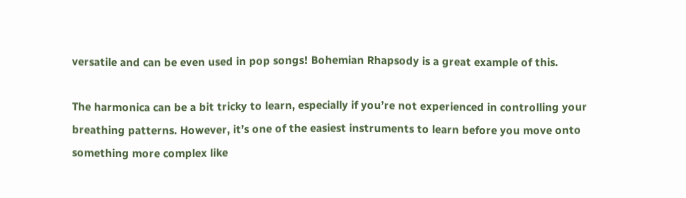versatile and can be even used in pop songs! Bohemian Rhapsody is a great example of this.

The harmonica can be a bit tricky to learn, especially if you’re not experienced in controlling your breathing patterns. However, it’s one of the easiest instruments to learn before you move onto something more complex like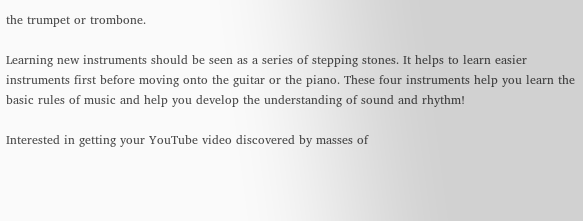the trumpet or trombone.

Learning new instruments should be seen as a series of stepping stones. It helps to learn easier instruments first before moving onto the guitar or the piano. These four instruments help you learn the basic rules of music and help you develop the understanding of sound and rhythm!

Interested in getting your YouTube video discovered by masses of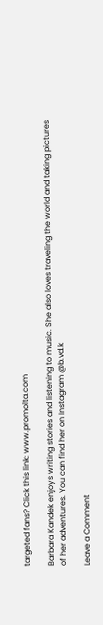targeted fans? Click this link: www.promolta.com

Barbara Kandek enjoys writing stories and listening to music. She also loves traveling the world and taking pictures of her adventures. You can find her on Instagram @b.vd.k

Leave a Comment